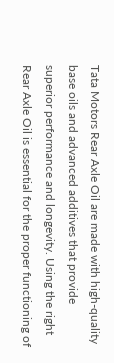Tata Motors Rear Axle Oil are made with high-quality base oils and advanced additives that provide superior performance and longevity. Using the right Rear Axle Oil is essential for the proper functioning of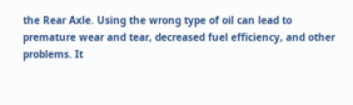the Rear Axle. Using the wrong type of oil can lead to premature wear and tear, decreased fuel efficiency, and other problems. It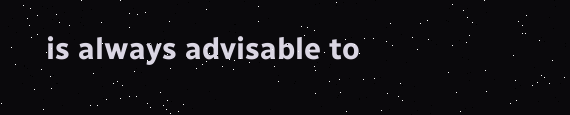is always advisable to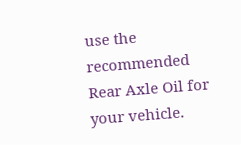use the recommended Rear Axle Oil for your vehicle.